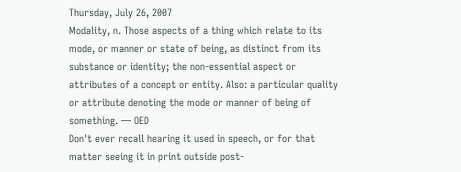Thursday, July 26, 2007
Modality, n. Those aspects of a thing which relate to its mode, or manner or state of being, as distinct from its substance or identity; the non-essential aspect or attributes of a concept or entity. Also: a particular quality or attribute denoting the mode or manner of being of something. — OED
Don't ever recall hearing it used in speech, or for that matter seeing it in print outside post-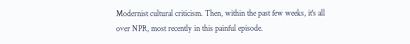Modernist cultural criticism. Then, within the past few weeks, it's all over NPR, most recently in this painful episode.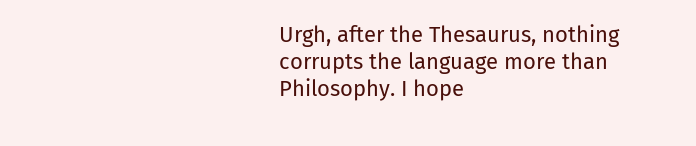Urgh, after the Thesaurus, nothing corrupts the language more than Philosophy. I hope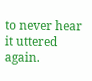to never hear it uttered again.